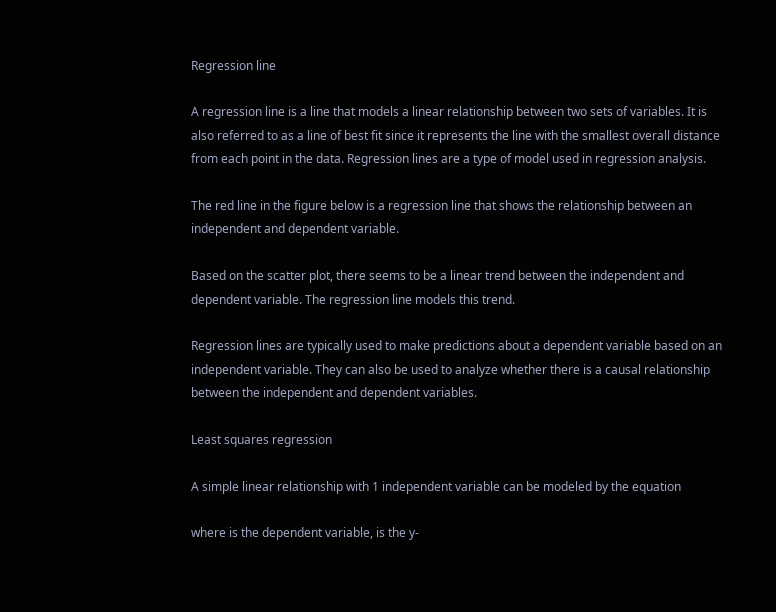Regression line

A regression line is a line that models a linear relationship between two sets of variables. It is also referred to as a line of best fit since it represents the line with the smallest overall distance from each point in the data. Regression lines are a type of model used in regression analysis.

The red line in the figure below is a regression line that shows the relationship between an independent and dependent variable.

Based on the scatter plot, there seems to be a linear trend between the independent and dependent variable. The regression line models this trend.

Regression lines are typically used to make predictions about a dependent variable based on an independent variable. They can also be used to analyze whether there is a causal relationship between the independent and dependent variables.

Least squares regression

A simple linear relationship with 1 independent variable can be modeled by the equation

where is the dependent variable, is the y-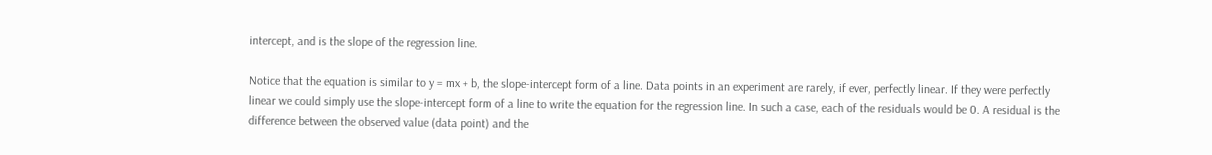intercept, and is the slope of the regression line.

Notice that the equation is similar to y = mx + b, the slope-intercept form of a line. Data points in an experiment are rarely, if ever, perfectly linear. If they were perfectly linear we could simply use the slope-intercept form of a line to write the equation for the regression line. In such a case, each of the residuals would be 0. A residual is the difference between the observed value (data point) and the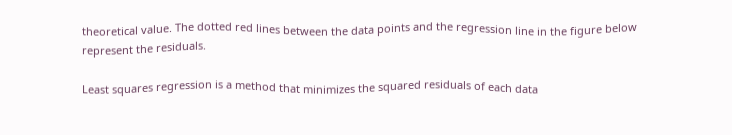theoretical value. The dotted red lines between the data points and the regression line in the figure below represent the residuals.

Least squares regression is a method that minimizes the squared residuals of each data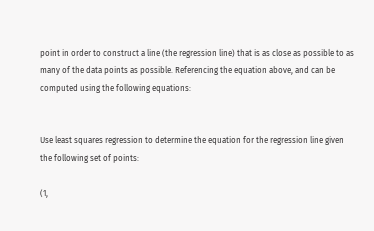point in order to construct a line (the regression line) that is as close as possible to as many of the data points as possible. Referencing the equation above, and can be computed using the following equations:


Use least squares regression to determine the equation for the regression line given the following set of points:

(1,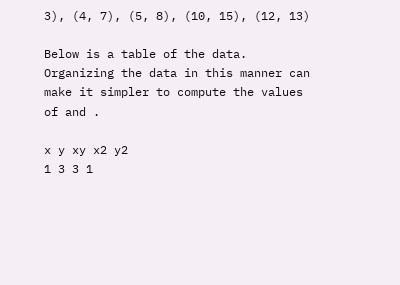3), (4, 7), (5, 8), (10, 15), (12, 13)

Below is a table of the data. Organizing the data in this manner can make it simpler to compute the values of and .

x y xy x2 y2
1 3 3 1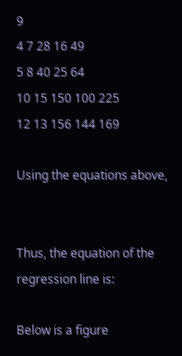9
4 7 28 16 49
5 8 40 25 64
10 15 150 100 225
12 13 156 144 169

Using the equations above,


Thus, the equation of the regression line is:

Below is a figure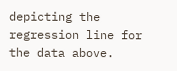depicting the regression line for the data above.